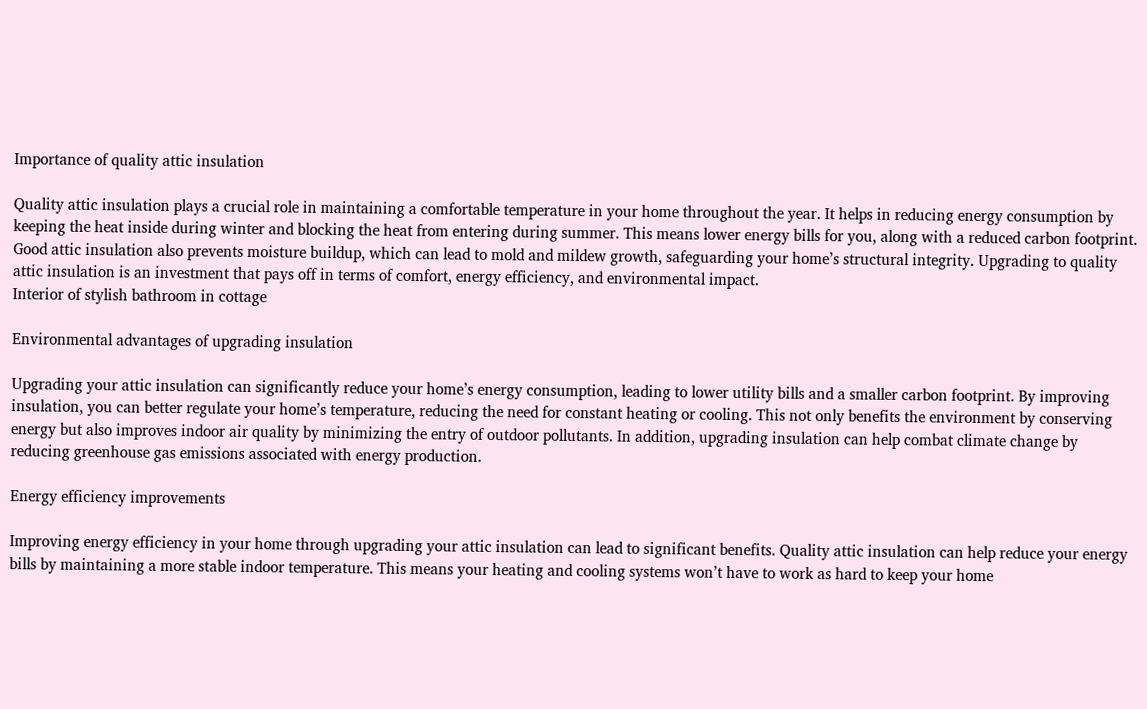Importance of quality attic insulation

Quality attic insulation plays a crucial role in maintaining a comfortable temperature in your home throughout the year. It helps in reducing energy consumption by keeping the heat inside during winter and blocking the heat from entering during summer. This means lower energy bills for you, along with a reduced carbon footprint. Good attic insulation also prevents moisture buildup, which can lead to mold and mildew growth, safeguarding your home’s structural integrity. Upgrading to quality attic insulation is an investment that pays off in terms of comfort, energy efficiency, and environmental impact.
Interior of stylish bathroom in cottage

Environmental advantages of upgrading insulation

Upgrading your attic insulation can significantly reduce your home’s energy consumption, leading to lower utility bills and a smaller carbon footprint. By improving insulation, you can better regulate your home’s temperature, reducing the need for constant heating or cooling. This not only benefits the environment by conserving energy but also improves indoor air quality by minimizing the entry of outdoor pollutants. In addition, upgrading insulation can help combat climate change by reducing greenhouse gas emissions associated with energy production.

Energy efficiency improvements

Improving energy efficiency in your home through upgrading your attic insulation can lead to significant benefits. Quality attic insulation can help reduce your energy bills by maintaining a more stable indoor temperature. This means your heating and cooling systems won’t have to work as hard to keep your home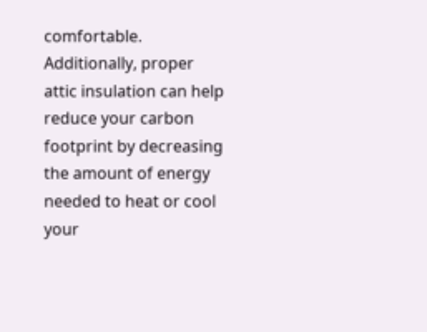comfortable. Additionally, proper attic insulation can help reduce your carbon footprint by decreasing the amount of energy needed to heat or cool your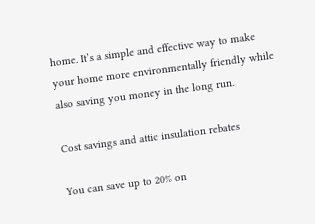home. It’s a simple and effective way to make your home more environmentally friendly while also saving you money in the long run.

Cost savings and attic insulation rebates

You can save up to 20% on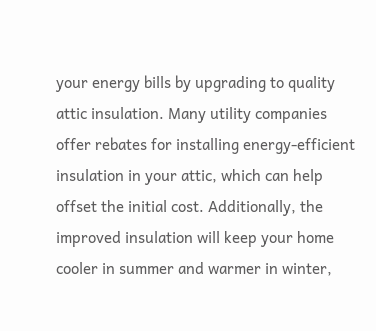your energy bills by upgrading to quality attic insulation. Many utility companies offer rebates for installing energy-efficient insulation in your attic, which can help offset the initial cost. Additionally, the improved insulation will keep your home cooler in summer and warmer in winter,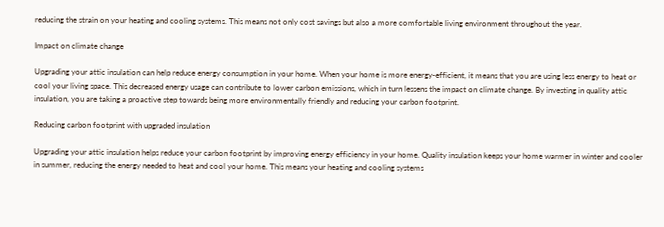reducing the strain on your heating and cooling systems. This means not only cost savings but also a more comfortable living environment throughout the year.

Impact on climate change

Upgrading your attic insulation can help reduce energy consumption in your home. When your home is more energy-efficient, it means that you are using less energy to heat or cool your living space. This decreased energy usage can contribute to lower carbon emissions, which in turn lessens the impact on climate change. By investing in quality attic insulation, you are taking a proactive step towards being more environmentally friendly and reducing your carbon footprint.

Reducing carbon footprint with upgraded insulation

Upgrading your attic insulation helps reduce your carbon footprint by improving energy efficiency in your home. Quality insulation keeps your home warmer in winter and cooler in summer, reducing the energy needed to heat and cool your home. This means your heating and cooling systems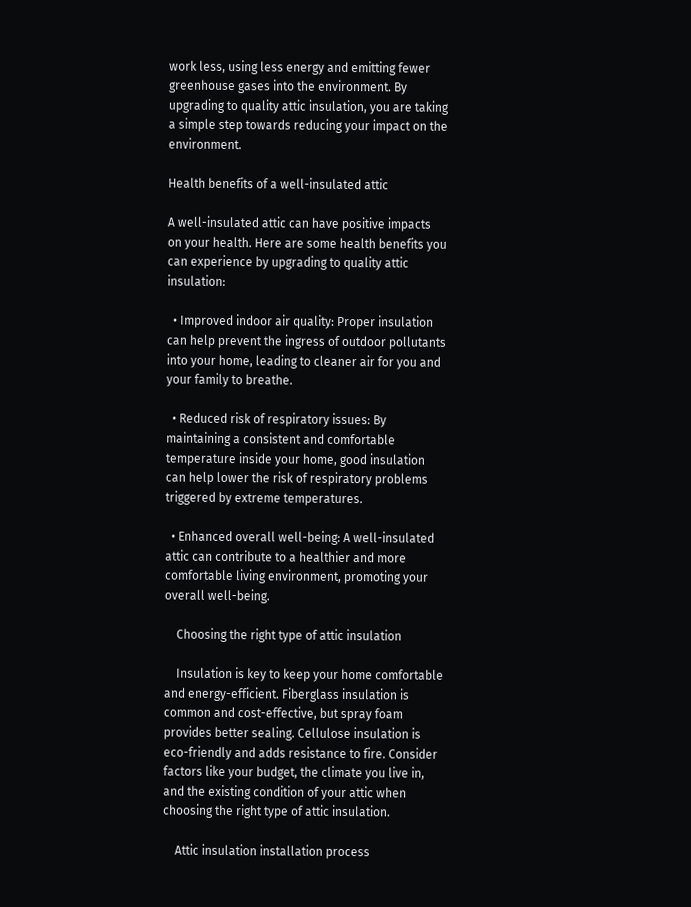work less, using less energy and emitting fewer greenhouse gases into the environment. By upgrading to quality attic insulation, you are taking a simple step towards reducing your impact on the environment.

Health benefits of a well-insulated attic

A well-insulated attic can have positive impacts on your health. Here are some health benefits you can experience by upgrading to quality attic insulation:

  • Improved indoor air quality: Proper insulation can help prevent the ingress of outdoor pollutants into your home, leading to cleaner air for you and your family to breathe.

  • Reduced risk of respiratory issues: By maintaining a consistent and comfortable temperature inside your home, good insulation can help lower the risk of respiratory problems triggered by extreme temperatures.

  • Enhanced overall well-being: A well-insulated attic can contribute to a healthier and more comfortable living environment, promoting your overall well-being.

    Choosing the right type of attic insulation

    Insulation is key to keep your home comfortable and energy-efficient. Fiberglass insulation is common and cost-effective, but spray foam provides better sealing. Cellulose insulation is eco-friendly and adds resistance to fire. Consider factors like your budget, the climate you live in, and the existing condition of your attic when choosing the right type of attic insulation.

    Attic insulation installation process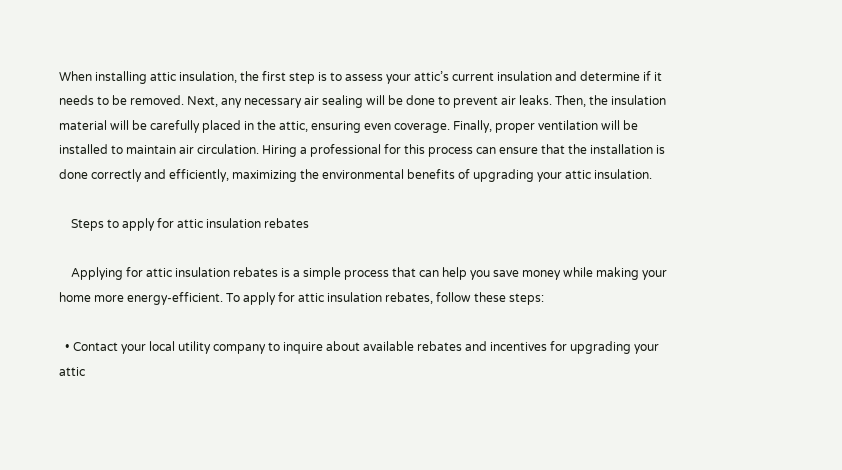When installing attic insulation, the first step is to assess your attic’s current insulation and determine if it needs to be removed. Next, any necessary air sealing will be done to prevent air leaks. Then, the insulation material will be carefully placed in the attic, ensuring even coverage. Finally, proper ventilation will be installed to maintain air circulation. Hiring a professional for this process can ensure that the installation is done correctly and efficiently, maximizing the environmental benefits of upgrading your attic insulation.

    Steps to apply for attic insulation rebates

    Applying for attic insulation rebates is a simple process that can help you save money while making your home more energy-efficient. To apply for attic insulation rebates, follow these steps:

  • Contact your local utility company to inquire about available rebates and incentives for upgrading your attic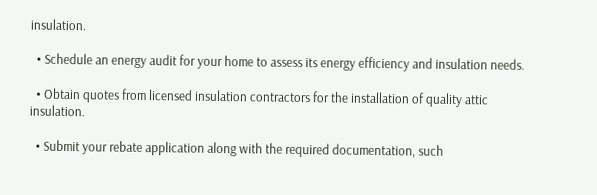insulation.

  • Schedule an energy audit for your home to assess its energy efficiency and insulation needs.

  • Obtain quotes from licensed insulation contractors for the installation of quality attic insulation.

  • Submit your rebate application along with the required documentation, such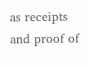as receipts and proof of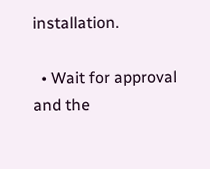installation.

  • Wait for approval and the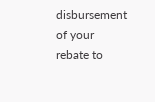disbursement of your rebate to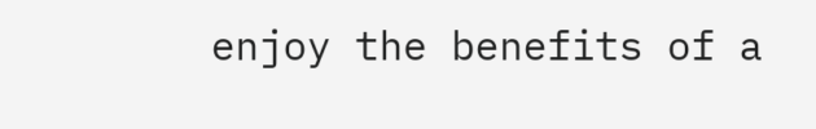enjoy the benefits of a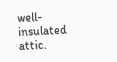well-insulated attic.